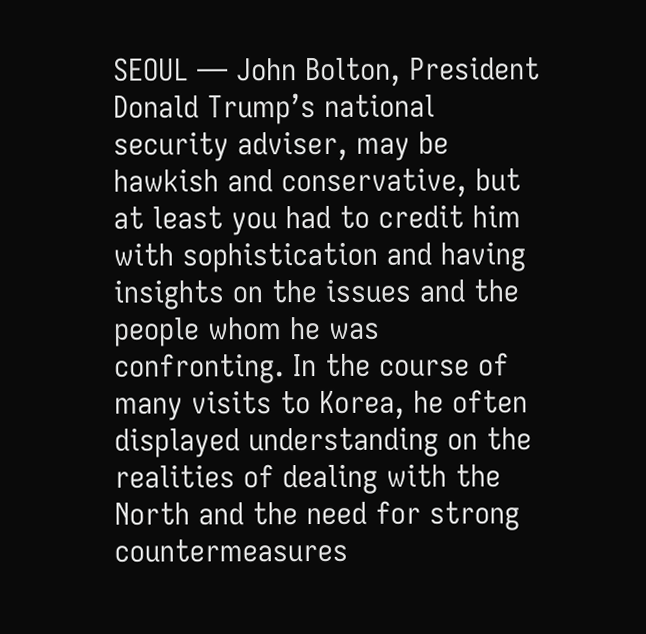SEOUL — John Bolton, President Donald Trump’s national security adviser, may be hawkish and conservative, but at least you had to credit him with sophistication and having insights on the issues and the people whom he was confronting. In the course of many visits to Korea, he often displayed understanding on the realities of dealing with the North and the need for strong countermeasures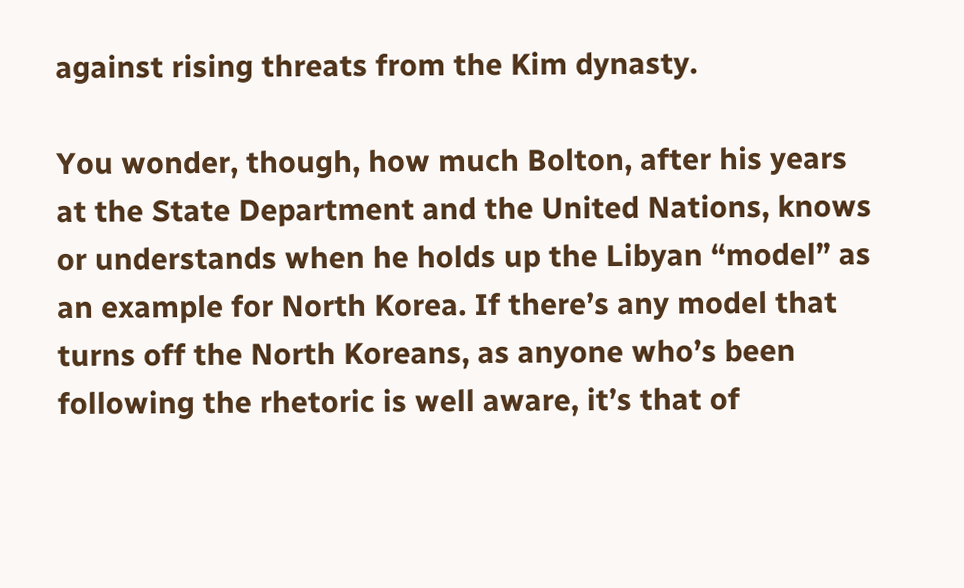against rising threats from the Kim dynasty.

You wonder, though, how much Bolton, after his years at the State Department and the United Nations, knows or understands when he holds up the Libyan “model” as an example for North Korea. If there’s any model that turns off the North Koreans, as anyone who’s been following the rhetoric is well aware, it’s that of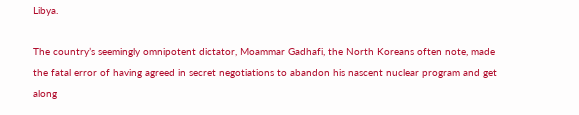Libya.

The country’s seemingly omnipotent dictator, Moammar Gadhafi, the North Koreans often note, made the fatal error of having agreed in secret negotiations to abandon his nascent nuclear program and get along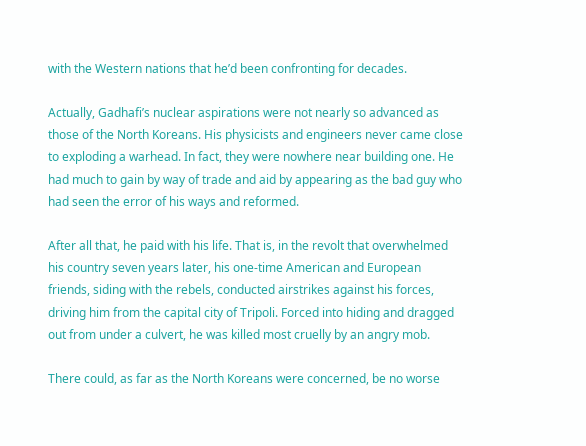with the Western nations that he’d been confronting for decades.

Actually, Gadhafi’s nuclear aspirations were not nearly so advanced as those of the North Koreans. His physicists and engineers never came close to exploding a warhead. In fact, they were nowhere near building one. He had much to gain by way of trade and aid by appearing as the bad guy who had seen the error of his ways and reformed.

After all that, he paid with his life. That is, in the revolt that overwhelmed his country seven years later, his one-time American and European friends, siding with the rebels, conducted airstrikes against his forces, driving him from the capital city of Tripoli. Forced into hiding and dragged out from under a culvert, he was killed most cruelly by an angry mob.

There could, as far as the North Koreans were concerned, be no worse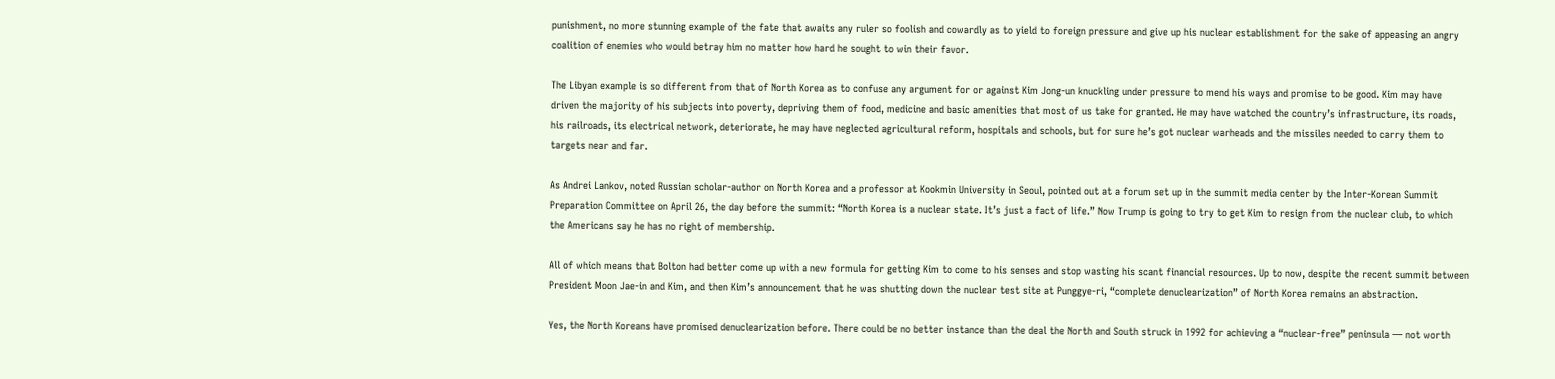punishment, no more stunning example of the fate that awaits any ruler so foolish and cowardly as to yield to foreign pressure and give up his nuclear establishment for the sake of appeasing an angry coalition of enemies who would betray him no matter how hard he sought to win their favor.

The Libyan example is so different from that of North Korea as to confuse any argument for or against Kim Jong-un knuckling under pressure to mend his ways and promise to be good. Kim may have driven the majority of his subjects into poverty, depriving them of food, medicine and basic amenities that most of us take for granted. He may have watched the country’s infrastructure, its roads, his railroads, its electrical network, deteriorate, he may have neglected agricultural reform, hospitals and schools, but for sure he’s got nuclear warheads and the missiles needed to carry them to targets near and far.

As Andrei Lankov, noted Russian scholar-author on North Korea and a professor at Kookmin University in Seoul, pointed out at a forum set up in the summit media center by the Inter-Korean Summit Preparation Committee on April 26, the day before the summit: “North Korea is a nuclear state. It’s just a fact of life.” Now Trump is going to try to get Kim to resign from the nuclear club, to which the Americans say he has no right of membership.

All of which means that Bolton had better come up with a new formula for getting Kim to come to his senses and stop wasting his scant financial resources. Up to now, despite the recent summit between President Moon Jae-in and Kim, and then Kim’s announcement that he was shutting down the nuclear test site at Punggye-ri, “complete denuclearization” of North Korea remains an abstraction.

Yes, the North Koreans have promised denuclearization before. There could be no better instance than the deal the North and South struck in 1992 for achieving a “nuclear-free” peninsula ― not worth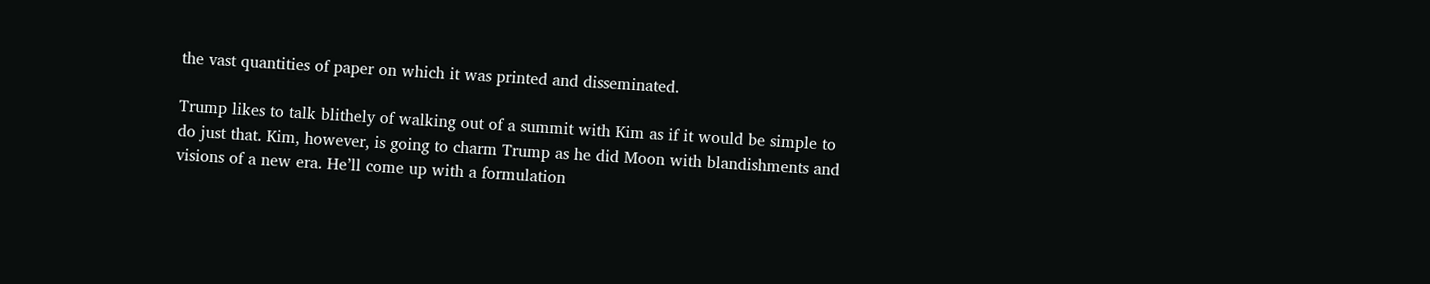the vast quantities of paper on which it was printed and disseminated.

Trump likes to talk blithely of walking out of a summit with Kim as if it would be simple to do just that. Kim, however, is going to charm Trump as he did Moon with blandishments and visions of a new era. He’ll come up with a formulation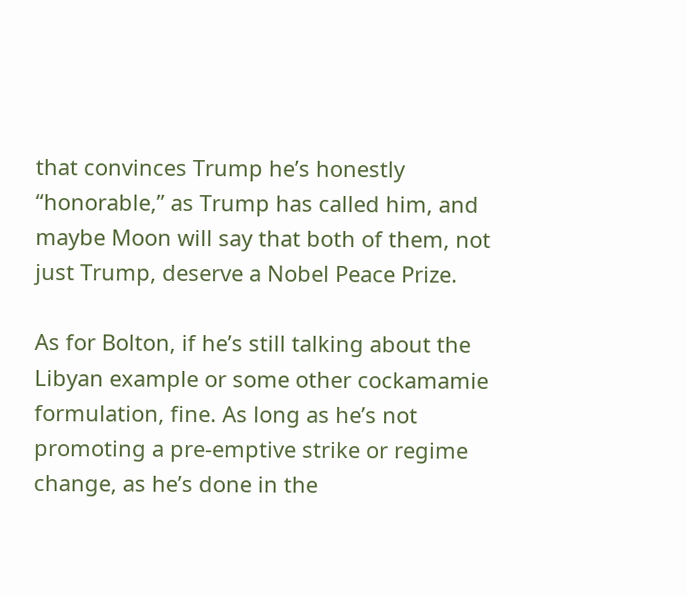that convinces Trump he’s honestly “honorable,” as Trump has called him, and maybe Moon will say that both of them, not just Trump, deserve a Nobel Peace Prize.

As for Bolton, if he’s still talking about the Libyan example or some other cockamamie formulation, fine. As long as he’s not promoting a pre-emptive strike or regime change, as he’s done in the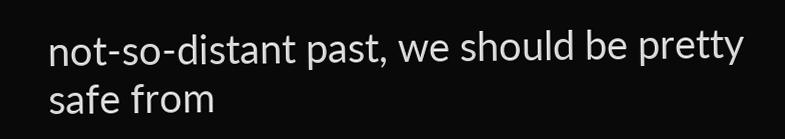not-so-distant past, we should be pretty safe from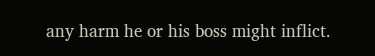any harm he or his boss might inflict.